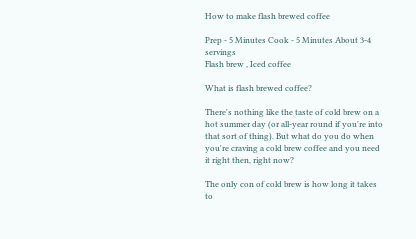How to make flash brewed coffee

Prep - 5 Minutes Cook - 5 Minutes About 3-4 servings
Flash brew , Iced coffee

What is flash brewed coffee?

There's nothing like the taste of cold brew on a hot summer day (or all-year round if you're into that sort of thing). But what do you do when you're craving a cold brew coffee and you need it right then, right now?

The only con of cold brew is how long it takes to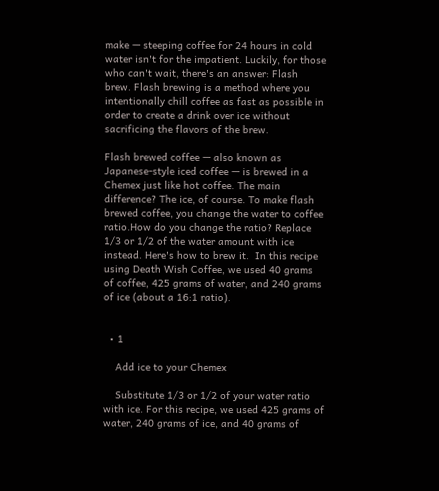make — steeping coffee for 24 hours in cold water isn't for the impatient. Luckily, for those who can't wait, there's an answer: Flash brew. Flash brewing is a method where you intentionally chill coffee as fast as possible in order to create a drink over ice without sacrificing the flavors of the brew.

Flash brewed coffee — also known as Japanese-style iced coffee — is brewed in a Chemex just like hot coffee. The main difference? The ice, of course. To make flash brewed coffee, you change the water to coffee ratio.How do you change the ratio? Replace 1/3 or 1/2 of the water amount with ice instead. Here's how to brew it.  In this recipe using Death Wish Coffee, we used 40 grams of coffee, 425 grams of water, and 240 grams of ice (about a 16:1 ratio).


  • 1

    Add ice to your Chemex

    Substitute 1/3 or 1/2 of your water ratio with ice. For this recipe, we used 425 grams of water, 240 grams of ice, and 40 grams of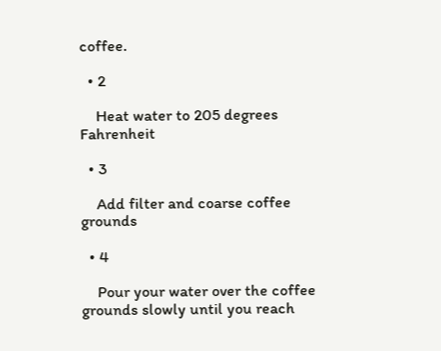coffee.

  • 2

    Heat water to 205 degrees Fahrenheit

  • 3

    Add filter and coarse coffee grounds

  • 4

    Pour your water over the coffee grounds slowly until you reach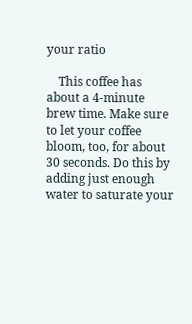your ratio

    This coffee has about a 4-minute brew time. Make sure to let your coffee bloom, too, for about 30 seconds. Do this by adding just enough water to saturate your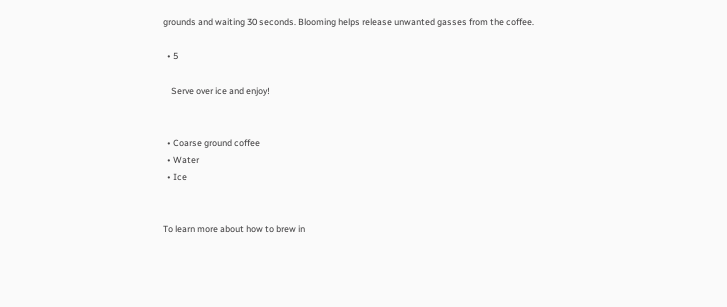grounds and waiting 30 seconds. Blooming helps release unwanted gasses from the coffee.

  • 5

    Serve over ice and enjoy!


  • Coarse ground coffee
  • Water
  • Ice


To learn more about how to brew in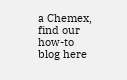a Chemex, find our how-to blog here